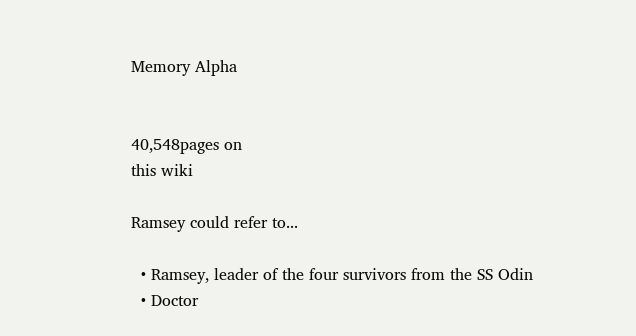Memory Alpha


40,548pages on
this wiki

Ramsey could refer to...

  • Ramsey, leader of the four survivors from the SS Odin
  • Doctor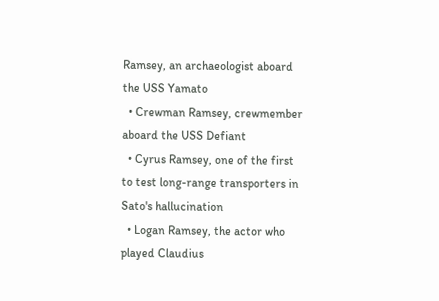Ramsey, an archaeologist aboard the USS Yamato
  • Crewman Ramsey, crewmember aboard the USS Defiant
  • Cyrus Ramsey, one of the first to test long-range transporters in Sato's hallucination
  • Logan Ramsey, the actor who played Claudius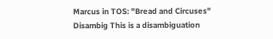Marcus in TOS: "Bread and Circuses"
Disambig This is a disambiguation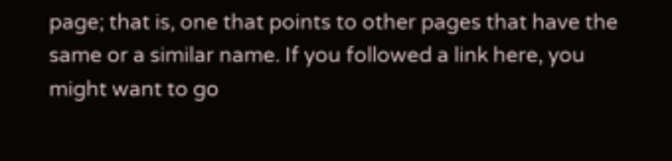page; that is, one that points to other pages that have the same or a similar name. If you followed a link here, you might want to go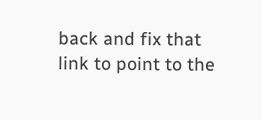back and fix that link to point to the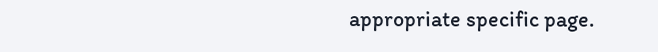appropriate specific page.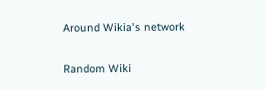Around Wikia's network

Random Wiki